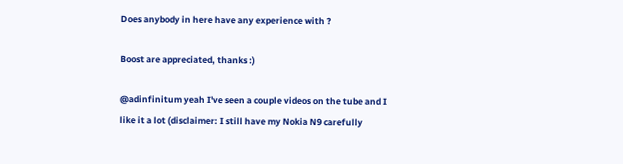Does anybody in here have any experience with ?

Boost are appreciated, thanks :)

@adinfinitum yeah I've seen a couple videos on the tube and I like it a lot (disclaimer: I still have my Nokia N9 carefully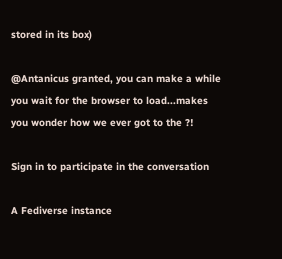stored in its box)

@Antanicus granted, you can make a while you wait for the browser to load...makes you wonder how we ever got to the ?!

Sign in to participate in the conversation

A Fediverse instance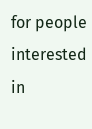for people interested in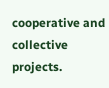cooperative and collective projects.